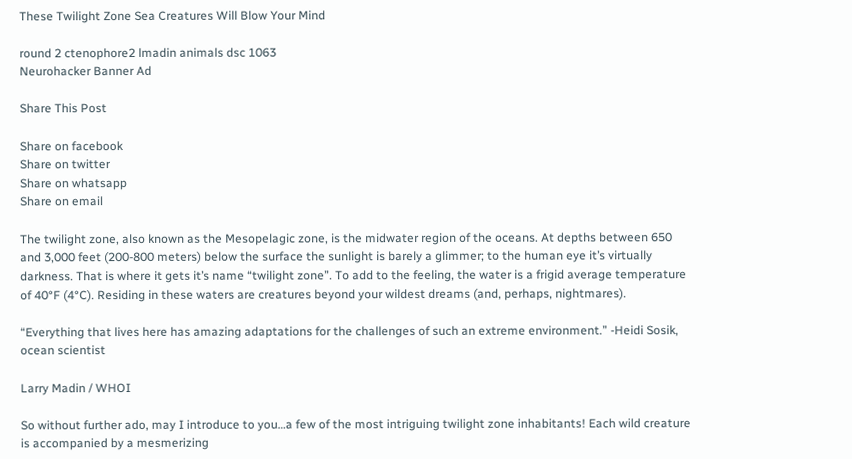These Twilight Zone Sea Creatures Will Blow Your Mind

round 2 ctenophore2 lmadin animals dsc 1063
Neurohacker Banner Ad

Share This Post

Share on facebook
Share on twitter
Share on whatsapp
Share on email

The twilight zone, also known as the Mesopelagic zone, is the midwater region of the oceans. At depths between 650 and 3,000 feet (200-800 meters) below the surface the sunlight is barely a glimmer; to the human eye it’s virtually darkness. That is where it gets it’s name “twilight zone”. To add to the feeling, the water is a frigid average temperature of 40°F (4°C). Residing in these waters are creatures beyond your wildest dreams (and, perhaps, nightmares).

“Everything that lives here has amazing adaptations for the challenges of such an extreme environment.” -Heidi Sosik, ocean scientist

Larry Madin / WHOI

So without further ado, may I introduce to you…a few of the most intriguing twilight zone inhabitants! Each wild creature is accompanied by a mesmerizing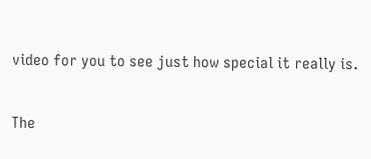video for you to see just how special it really is.

The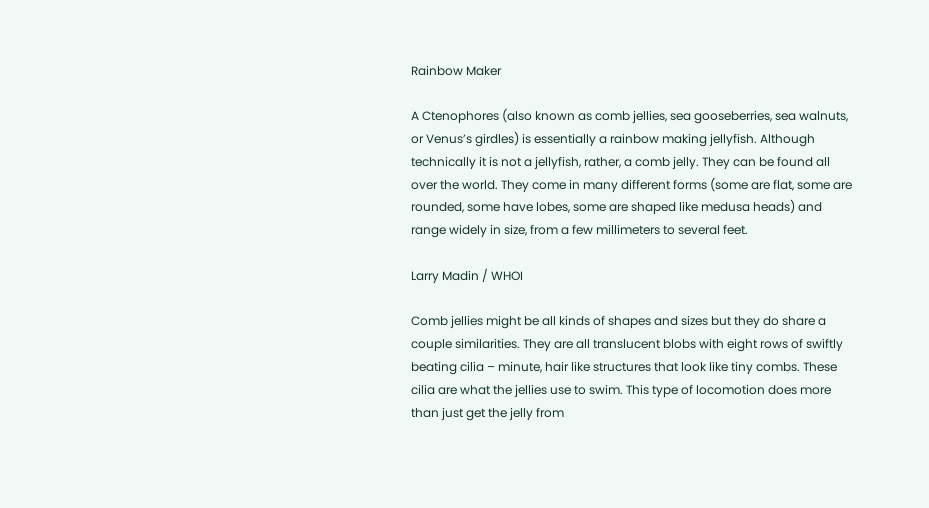Rainbow Maker

A Ctenophores (also known as comb jellies, sea gooseberries, sea walnuts, or Venus’s girdles) is essentially a rainbow making jellyfish. Although technically it is not a jellyfish, rather, a comb jelly. They can be found all over the world. They come in many different forms (some are flat, some are rounded, some have lobes, some are shaped like medusa heads) and range widely in size, from a few millimeters to several feet.

Larry Madin / WHOI

Comb jellies might be all kinds of shapes and sizes but they do share a couple similarities. They are all translucent blobs with eight rows of swiftly beating cilia – minute, hair like structures that look like tiny combs. These cilia are what the jellies use to swim. This type of locomotion does more than just get the jelly from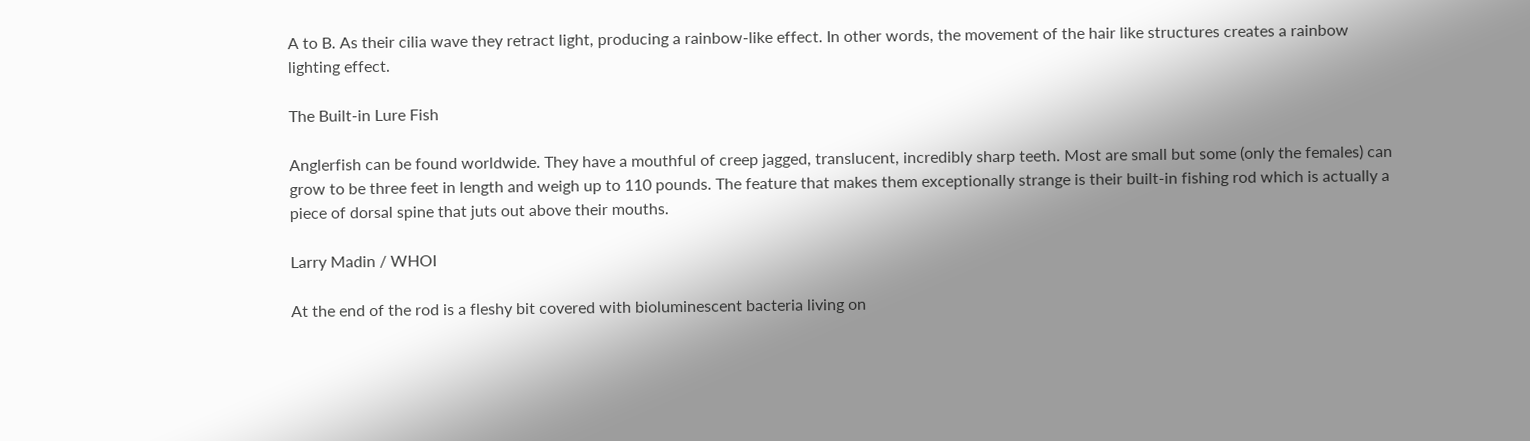A to B. As their cilia wave they retract light, producing a rainbow-like effect. In other words, the movement of the hair like structures creates a rainbow lighting effect.

The Built-in Lure Fish

Anglerfish can be found worldwide. They have a mouthful of creep jagged, translucent, incredibly sharp teeth. Most are small but some (only the females) can grow to be three feet in length and weigh up to 110 pounds. The feature that makes them exceptionally strange is their built-in fishing rod which is actually a piece of dorsal spine that juts out above their mouths.

Larry Madin / WHOI

At the end of the rod is a fleshy bit covered with bioluminescent bacteria living on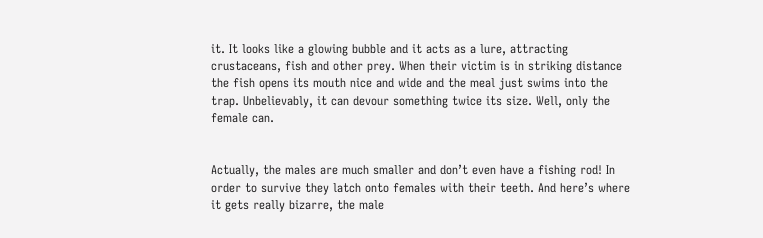it. It looks like a glowing bubble and it acts as a lure, attracting crustaceans, fish and other prey. When their victim is in striking distance the fish opens its mouth nice and wide and the meal just swims into the trap. Unbelievably, it can devour something twice its size. Well, only the female can.


Actually, the males are much smaller and don’t even have a fishing rod! In order to survive they latch onto females with their teeth. And here’s where it gets really bizarre, the male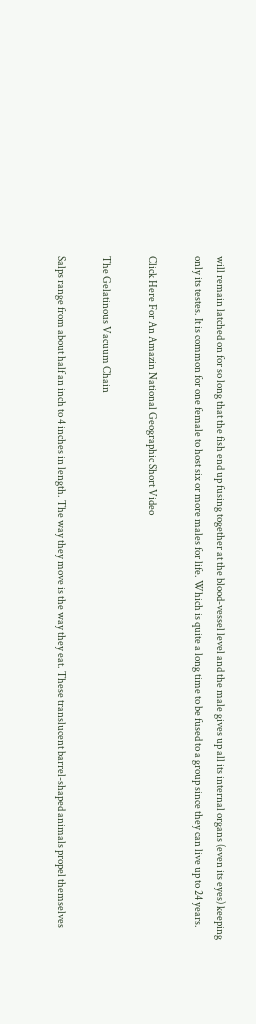will remain latched on for so long that the fish end up fusing together at the blood-vessel level and the male gives up all its internal organs (even its eyes) keeping only its testes. It is common for one female to host six or more males for life. Which is quite a long time to be fused to a group since they can live up to 24 years.

Click Here For An Amazin National Geographic Short Video

The Gelatinous Vacuum Chain

Salps range from about half an inch to 4 inches in length. The way they move is the way they eat. These translucent barrel-shaped animals propel themselves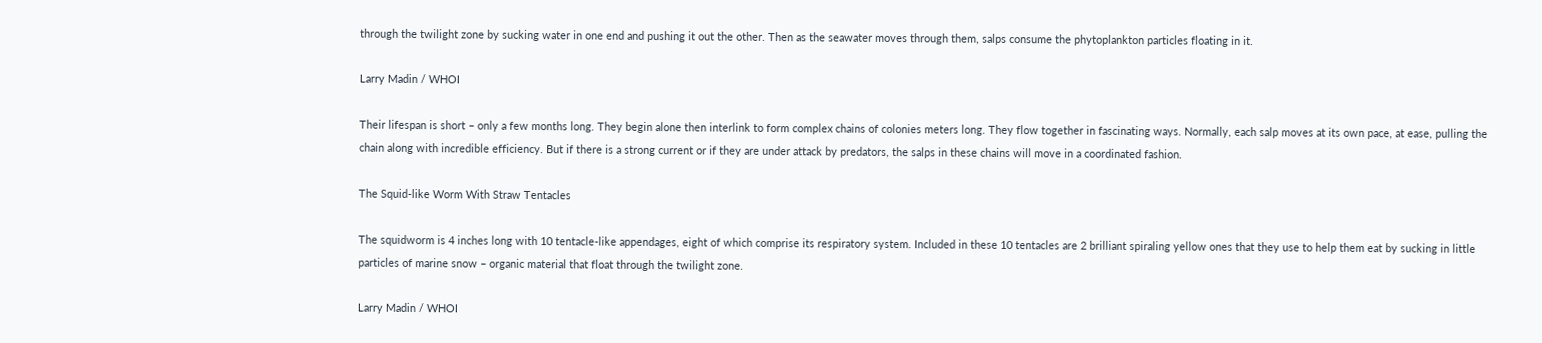through the twilight zone by sucking water in one end and pushing it out the other. Then as the seawater moves through them, salps consume the phytoplankton particles floating in it.

Larry Madin / WHOI

Their lifespan is short – only a few months long. They begin alone then interlink to form complex chains of colonies meters long. They flow together in fascinating ways. Normally, each salp moves at its own pace, at ease, pulling the chain along with incredible efficiency. But if there is a strong current or if they are under attack by predators, the salps in these chains will move in a coordinated fashion.

The Squid-like Worm With Straw Tentacles

The squidworm is 4 inches long with 10 tentacle-like appendages, eight of which comprise its respiratory system. Included in these 10 tentacles are 2 brilliant spiraling yellow ones that they use to help them eat by sucking in little particles of marine snow – organic material that float through the twilight zone.

Larry Madin / WHOI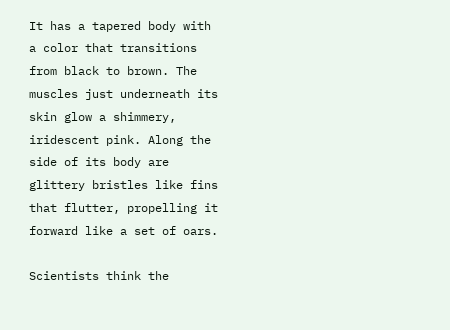It has a tapered body with a color that transitions from black to brown. The muscles just underneath its skin glow a shimmery, iridescent pink. Along the side of its body are glittery bristles like fins that flutter, propelling it forward like a set of oars.

Scientists think the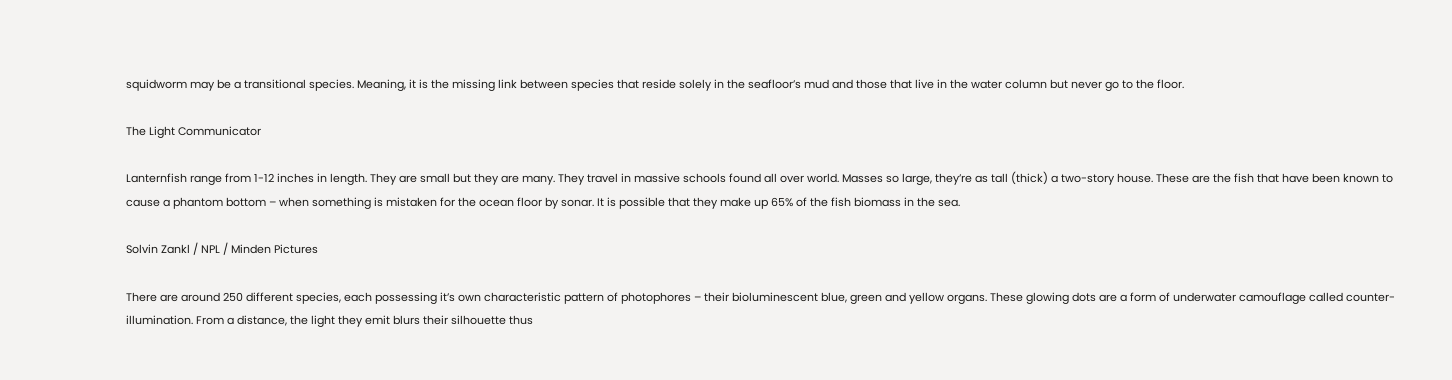squidworm may be a transitional species. Meaning, it is the missing link between species that reside solely in the seafloor’s mud and those that live in the water column but never go to the floor.

The Light Communicator

Lanternfish range from 1-12 inches in length. They are small but they are many. They travel in massive schools found all over world. Masses so large, they’re as tall (thick) a two-story house. These are the fish that have been known to cause a phantom bottom – when something is mistaken for the ocean floor by sonar. It is possible that they make up 65% of the fish biomass in the sea.

Solvin Zankl / NPL / Minden Pictures

There are around 250 different species, each possessing it’s own characteristic pattern of photophores – their bioluminescent blue, green and yellow organs. These glowing dots are a form of underwater camouflage called counter-illumination. From a distance, the light they emit blurs their silhouette thus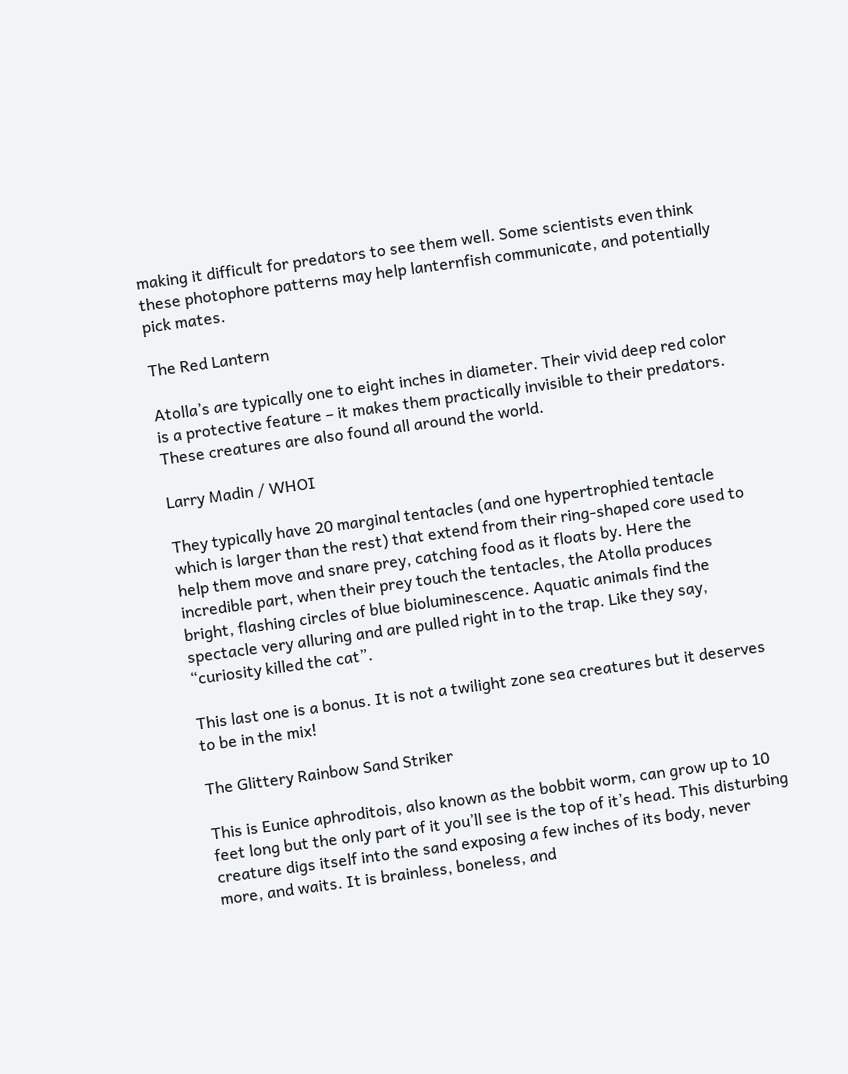making it difficult for predators to see them well. Some scientists even think these photophore patterns may help lanternfish communicate, and potentially pick mates.

The Red Lantern

Atolla’s are typically one to eight inches in diameter. Their vivid deep red color is a protective feature – it makes them practically invisible to their predators. These creatures are also found all around the world.

Larry Madin / WHOI

They typically have 20 marginal tentacles (and one hypertrophied tentacle which is larger than the rest) that extend from their ring-shaped core used to help them move and snare prey, catching food as it floats by. Here the incredible part, when their prey touch the tentacles, the Atolla produces bright, flashing circles of blue bioluminescence. Aquatic animals find the spectacle very alluring and are pulled right in to the trap. Like they say, “curiosity killed the cat”.

This last one is a bonus. It is not a twilight zone sea creatures but it deserves to be in the mix!

The Glittery Rainbow Sand Striker

This is Eunice aphroditois, also known as the bobbit worm, can grow up to 10 feet long but the only part of it you’ll see is the top of it’s head. This disturbing creature digs itself into the sand exposing a few inches of its body, never more, and waits. It is brainless, boneless, and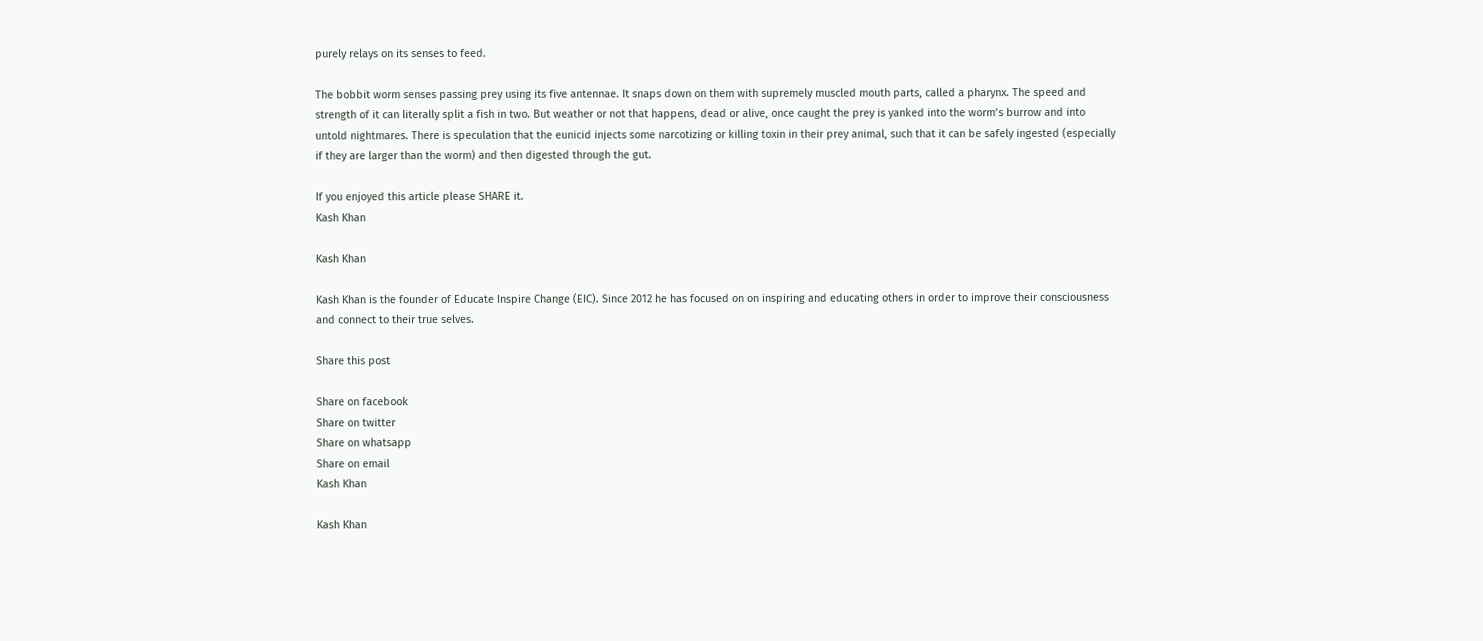purely relays on its senses to feed.

The bobbit worm senses passing prey using its five antennae. It snaps down on them with supremely muscled mouth parts, called a pharynx. The speed and strength of it can literally split a fish in two. But weather or not that happens, dead or alive, once caught the prey is yanked into the worm’s burrow and into untold nightmares. There is speculation that the eunicid injects some narcotizing or killing toxin in their prey animal, such that it can be safely ingested (especially if they are larger than the worm) and then digested through the gut.

If you enjoyed this article please SHARE it.
Kash Khan

Kash Khan

Kash Khan is the founder of Educate Inspire Change (EIC). Since 2012 he has focused on on inspiring and educating others in order to improve their consciousness and connect to their true selves.

Share this post

Share on facebook
Share on twitter
Share on whatsapp
Share on email
Kash Khan

Kash Khan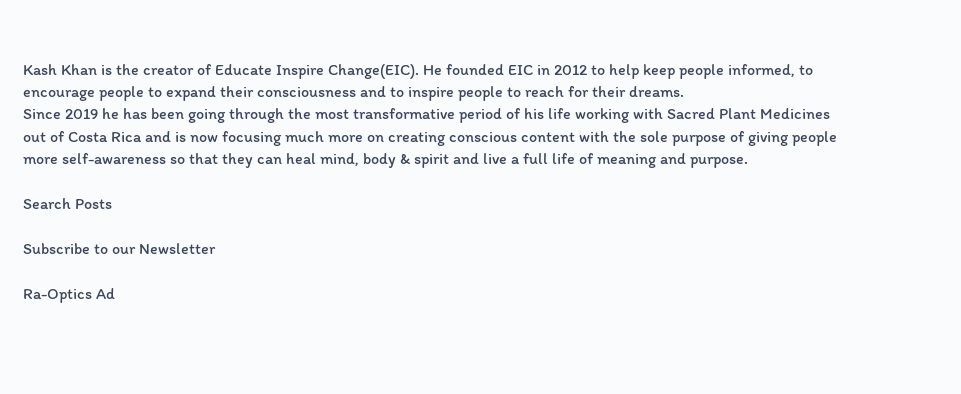Kash Khan is the creator of Educate Inspire Change(EIC). He founded EIC in 2012 to help keep people informed, to encourage people to expand their consciousness and to inspire people to reach for their dreams.
Since 2019 he has been going through the most transformative period of his life working with Sacred Plant Medicines out of Costa Rica and is now focusing much more on creating conscious content with the sole purpose of giving people more self-awareness so that they can heal mind, body & spirit and live a full life of meaning and purpose.

Search Posts

Subscribe to our Newsletter

Ra-Optics Ad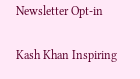Newsletter Opt-in

Kash Khan Inspiring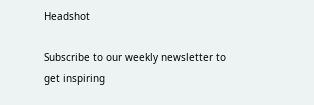Headshot

Subscribe to our weekly newsletter to get inspiring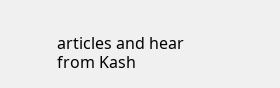articles and hear from Kash